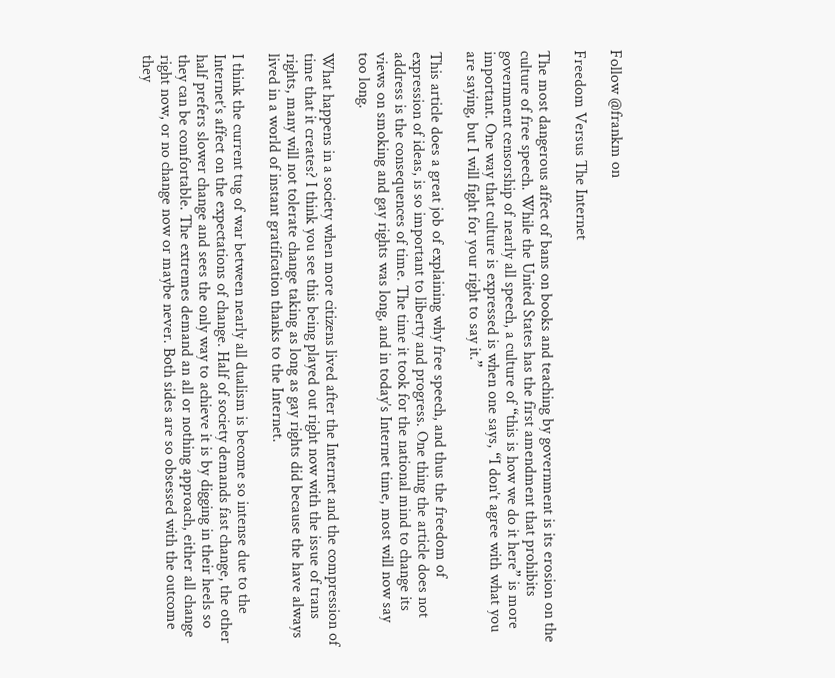Follow @frankm on

Freedom Versus The Internet

The most dangerous affect of bans on books and teaching by government is its erosion on the culture of free speech. While the United States has the first amendment that prohibits government censorship of nearly all speech, a culture of “this is how we do it here” is more important. One way that culture is expressed is when one says, “I don’t agree with what you are saying, but I will fight for your right to say it.”

This article does a great job of explaining why free speech, and thus the freedom of expression of ideas, is so important to liberty and progress. One thing the article does not address is the consequences of time. The time it took for the national mind to change its views on smoking and gay rights was long, and in today’s Internet time, most will now say too long.

What happens in a society when more citizens lived after the Internet and the compression of time that it creates? I think you see this being played out right now with the issue of trans rights, many will not tolerate change taking as long as gay rights did because the have always lived in a world of instant gratification thanks to the Internet.

I think the current tug of war between nearly all dualism is become so intense due to the Internet’s affect on the expectations of change. Half of society demands fast change, the other half prefers slower change and sees the only way to achieve it is by digging in their heels so they can be comfortable. The extremes demand an all or nothing approach, either all change right now, or no change now or maybe never. Both sides are so obsessed with the outcome they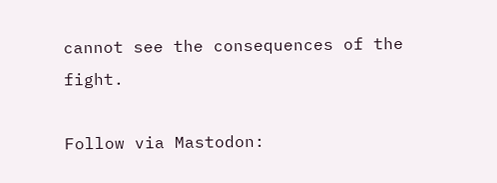cannot see the consequences of the fight.

Follow via Mastodon: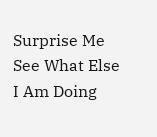Surprise Me
See What Else I Am Doing